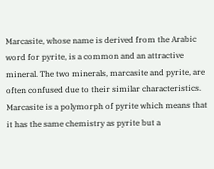Marcasite, whose name is derived from the Arabic word for pyrite, is a common and an attractive mineral. The two minerals, marcasite and pyrite, are often confused due to their similar characteristics. Marcasite is a polymorph of pyrite which means that it has the same chemistry as pyrite but a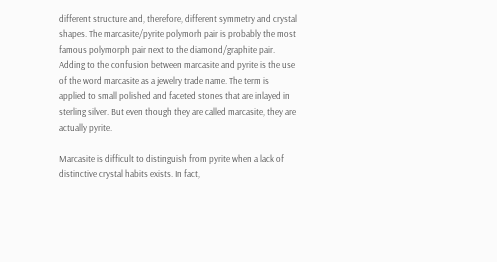different structure and, therefore, different symmetry and crystal shapes. The marcasite/pyrite polymorh pair is probably the most famous polymorph pair next to the diamond/graphite pair. Adding to the confusion between marcasite and pyrite is the use of the word marcasite as a jewelry trade name. The term is applied to small polished and faceted stones that are inlayed in sterling silver. But even though they are called marcasite, they are actually pyrite.

Marcasite is difficult to distinguish from pyrite when a lack of distinctive crystal habits exists. In fact,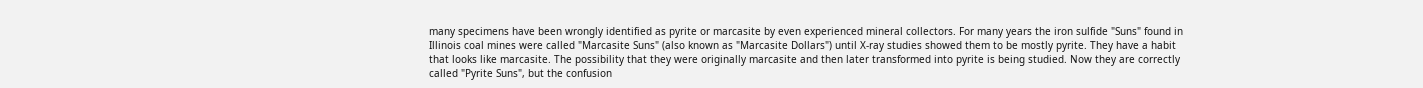many specimens have been wrongly identified as pyrite or marcasite by even experienced mineral collectors. For many years the iron sulfide "Suns" found in Illinois coal mines were called "Marcasite Suns" (also known as "Marcasite Dollars") until X-ray studies showed them to be mostly pyrite. They have a habit that looks like marcasite. The possibility that they were originally marcasite and then later transformed into pyrite is being studied. Now they are correctly called "Pyrite Suns", but the confusion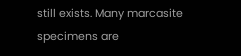still exists. Many marcasite specimens are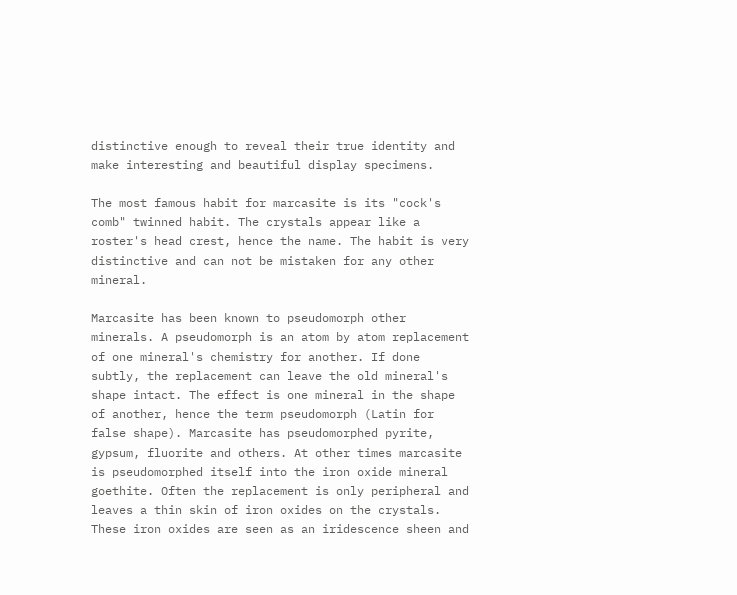distinctive enough to reveal their true identity and make interesting and beautiful display specimens.

The most famous habit for marcasite is its "cock's comb" twinned habit. The crystals appear like a roster's head crest, hence the name. The habit is very distinctive and can not be mistaken for any other mineral.

Marcasite has been known to pseudomorph other minerals. A pseudomorph is an atom by atom replacement of one mineral's chemistry for another. If done subtly, the replacement can leave the old mineral's shape intact. The effect is one mineral in the shape of another, hence the term pseudomorph (Latin for false shape). Marcasite has pseudomorphed pyrite, gypsum, fluorite and others. At other times marcasite is pseudomorphed itself into the iron oxide mineral goethite. Often the replacement is only peripheral and leaves a thin skin of iron oxides on the crystals. These iron oxides are seen as an iridescence sheen and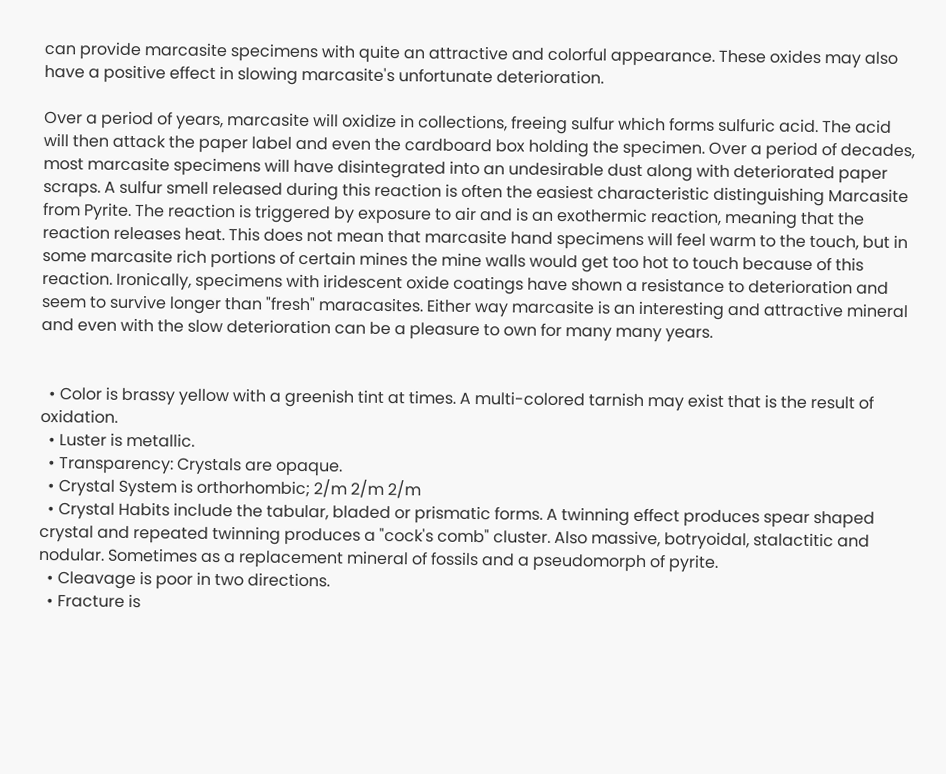can provide marcasite specimens with quite an attractive and colorful appearance. These oxides may also have a positive effect in slowing marcasite's unfortunate deterioration.

Over a period of years, marcasite will oxidize in collections, freeing sulfur which forms sulfuric acid. The acid will then attack the paper label and even the cardboard box holding the specimen. Over a period of decades, most marcasite specimens will have disintegrated into an undesirable dust along with deteriorated paper scraps. A sulfur smell released during this reaction is often the easiest characteristic distinguishing Marcasite from Pyrite. The reaction is triggered by exposure to air and is an exothermic reaction, meaning that the reaction releases heat. This does not mean that marcasite hand specimens will feel warm to the touch, but in some marcasite rich portions of certain mines the mine walls would get too hot to touch because of this reaction. Ironically, specimens with iridescent oxide coatings have shown a resistance to deterioration and seem to survive longer than "fresh" maracasites. Either way marcasite is an interesting and attractive mineral and even with the slow deterioration can be a pleasure to own for many many years.


  • Color is brassy yellow with a greenish tint at times. A multi-colored tarnish may exist that is the result of oxidation.
  • Luster is metallic.
  • Transparency: Crystals are opaque.
  • Crystal System is orthorhombic; 2/m 2/m 2/m
  • Crystal Habits include the tabular, bladed or prismatic forms. A twinning effect produces spear shaped crystal and repeated twinning produces a "cock's comb" cluster. Also massive, botryoidal, stalactitic and nodular. Sometimes as a replacement mineral of fossils and a pseudomorph of pyrite.
  • Cleavage is poor in two directions.
  • Fracture is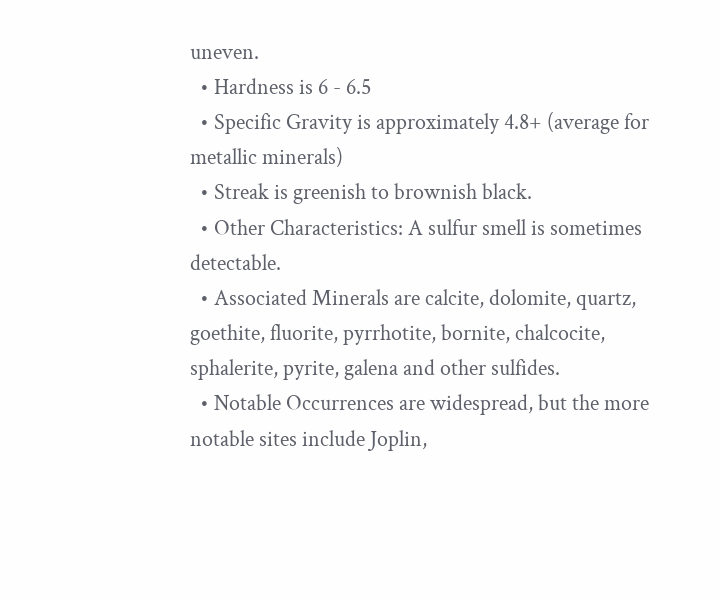uneven.
  • Hardness is 6 - 6.5
  • Specific Gravity is approximately 4.8+ (average for metallic minerals)
  • Streak is greenish to brownish black.
  • Other Characteristics: A sulfur smell is sometimes detectable.
  • Associated Minerals are calcite, dolomite, quartz, goethite, fluorite, pyrrhotite, bornite, chalcocite, sphalerite, pyrite, galena and other sulfides.
  • Notable Occurrences are widespread, but the more notable sites include Joplin,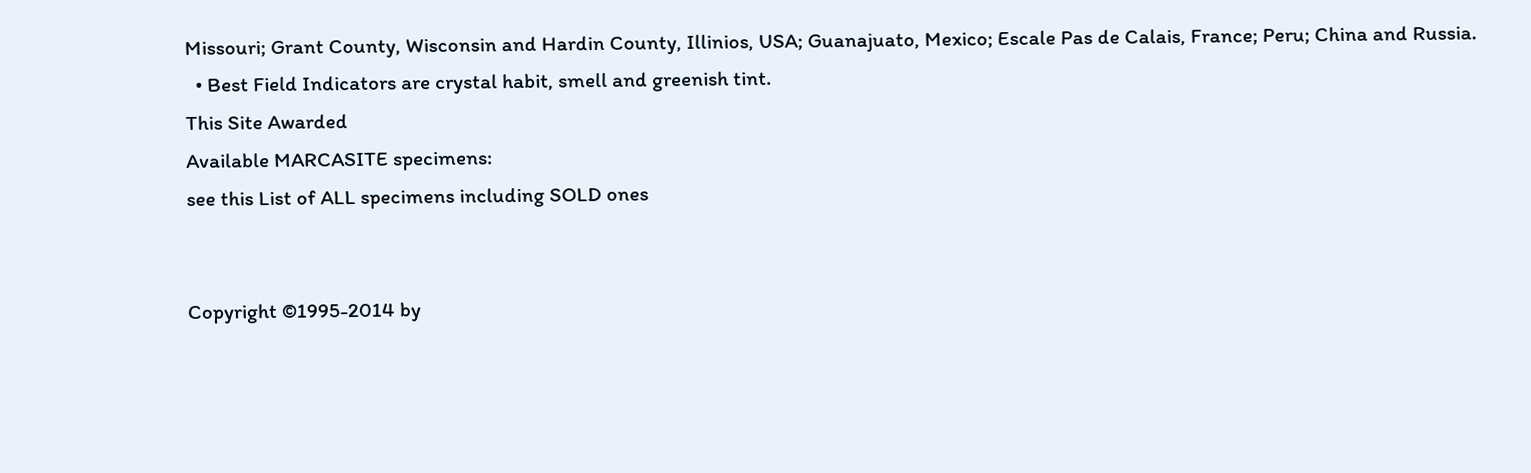Missouri; Grant County, Wisconsin and Hardin County, Illinios, USA; Guanajuato, Mexico; Escale Pas de Calais, France; Peru; China and Russia.
  • Best Field Indicators are crystal habit, smell and greenish tint.
This Site Awarded
Available MARCASITE specimens:
see this List of ALL specimens including SOLD ones


Copyright ©1995-2014 by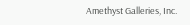Amethyst Galleries, Inc.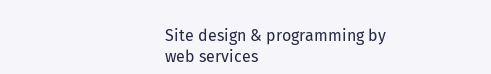Site design & programming by web services